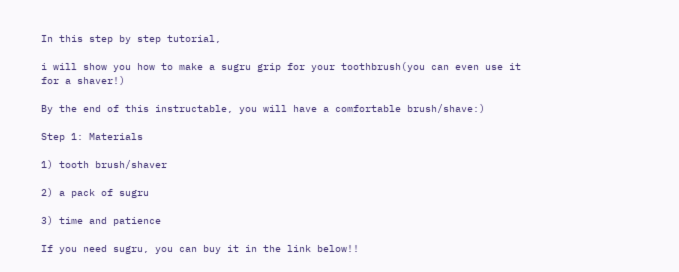In this step by step tutorial,

i will show you how to make a sugru grip for your toothbrush(you can even use it for a shaver!)

By the end of this instructable, you will have a comfortable brush/shave:)

Step 1: Materials

1) tooth brush/shaver

2) a pack of sugru

3) time and patience

If you need sugru, you can buy it in the link below!!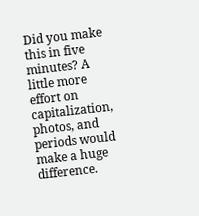Did you make this in five minutes? A little more effort on capitalization, photos, and periods would make a huge difference.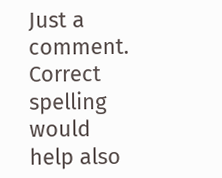Just a comment.
Correct spelling would help also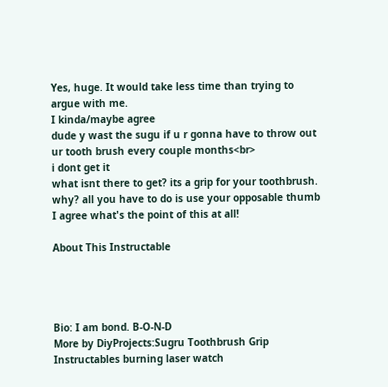Yes, huge. It would take less time than trying to argue with me.
I kinda/maybe agree
dude y wast the sugu if u r gonna have to throw out ur tooth brush every couple months<br>
i dont get it
what isnt there to get? its a grip for your toothbrush.
why? all you have to do is use your opposable thumb
I agree what's the point of this at all!

About This Instructable




Bio: I am bond. B-O-N-D
More by DiyProjects:Sugru Toothbrush Grip Instructables burning laser watch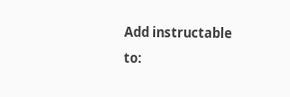Add instructable to: